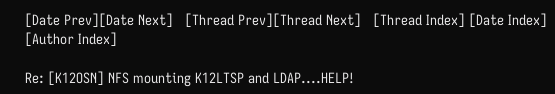[Date Prev][Date Next]   [Thread Prev][Thread Next]   [Thread Index] [Date Index] [Author Index]

Re: [K12OSN] NFS mounting K12LTSP and LDAP....HELP!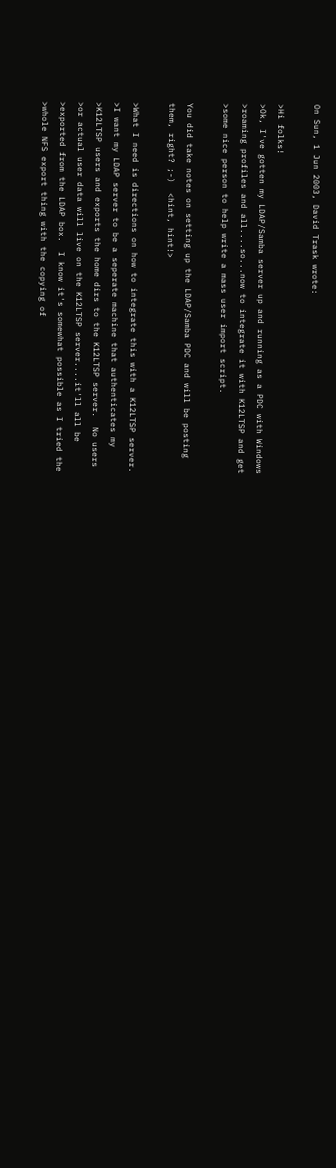On Sun, 1 Jun 2003, David Trask wrote:

>Hi folks!
>Ok, I've gotten my LDAP/Samba server up and running as a PDC with Windows
>roaming profiles and all....so...now to integrate it with K12LTSP and get
>some nice person to help write a mass user import script.

You did take notes on setting up the LDAP/Samba PDC and will be posting
them, right? ;-)  <hint, hint!>

>What I need is directions on how to integrate this with a K12LTSP server.
>I want my LDAP server to be a seperate machine that authenticates my
>K12LTSP users and exports the home dirs to the K12LTSP server.  No users
>or actual user data will live on the K12LTSP server....it'll all be
>exported from the LDAP box.  I know it's somewhat possible as I tried the
>whole NFS export thing with the copying of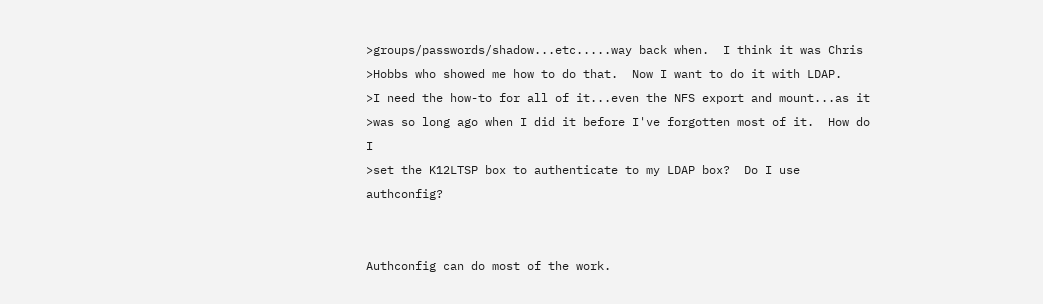>groups/passwords/shadow...etc.....way back when.  I think it was Chris
>Hobbs who showed me how to do that.  Now I want to do it with LDAP.
>I need the how-to for all of it...even the NFS export and mount...as it
>was so long ago when I did it before I've forgotten most of it.  How do I
>set the K12LTSP box to authenticate to my LDAP box?  Do I use authconfig?


Authconfig can do most of the work.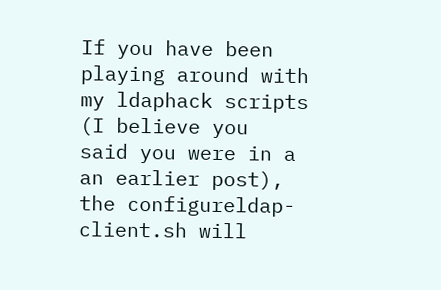If you have been playing around with my ldaphack scripts (I believe you
said you were in a an earlier post), the configureldap-client.sh will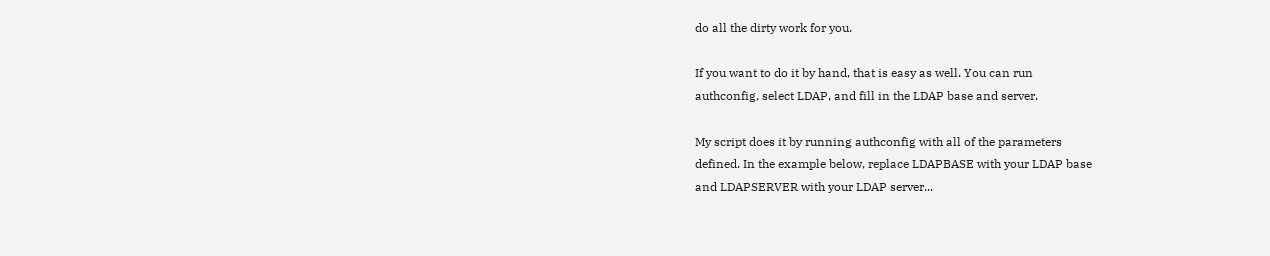do all the dirty work for you.

If you want to do it by hand, that is easy as well. You can run
authconfig, select LDAP, and fill in the LDAP base and server.

My script does it by running authconfig with all of the parameters
defined. In the example below, replace LDAPBASE with your LDAP base
and LDAPSERVER with your LDAP server...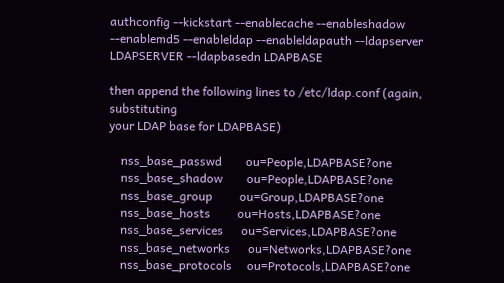authconfig --kickstart --enablecache --enableshadow  --enablemd5 --enableldap --enableldapauth --ldapserver LDAPSERVER --ldapbasedn LDAPBASE

then append the following lines to /etc/ldap.conf (again, substituting
your LDAP base for LDAPBASE)

    nss_base_passwd        ou=People,LDAPBASE?one
    nss_base_shadow        ou=People,LDAPBASE?one
    nss_base_group         ou=Group,LDAPBASE?one
    nss_base_hosts         ou=Hosts,LDAPBASE?one
    nss_base_services      ou=Services,LDAPBASE?one
    nss_base_networks      ou=Networks,LDAPBASE?one
    nss_base_protocols     ou=Protocols,LDAPBASE?one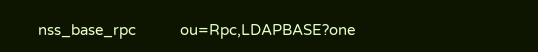nss_base_rpc           ou=Rpc,LDAPBASE?one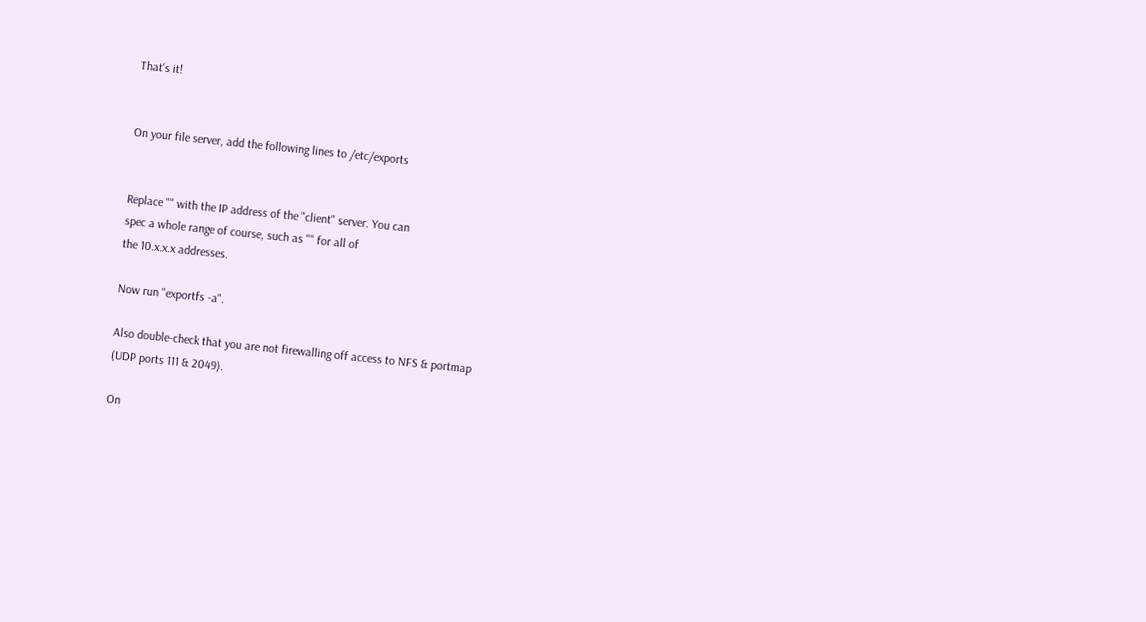That's it!


On your file server, add the following lines to /etc/exports


Replace "" with the IP address of the "client" server. You can
spec a whole range of course, such as "" for all of
the 10.x.x.x addresses.

Now run "exportfs -a".

Also double-check that you are not firewalling off access to NFS & portmap
(UDP ports 111 & 2049).

On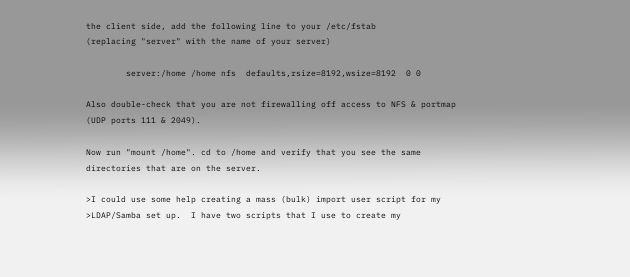the client side, add the following line to your /etc/fstab
(replacing "server" with the name of your server)

        server:/home /home nfs  defaults,rsize=8192,wsize=8192  0 0

Also double-check that you are not firewalling off access to NFS & portmap
(UDP ports 111 & 2049).

Now run "mount /home". cd to /home and verify that you see the same
directories that are on the server.

>I could use some help creating a mass (bulk) import user script for my
>LDAP/Samba set up.  I have two scripts that I use to create my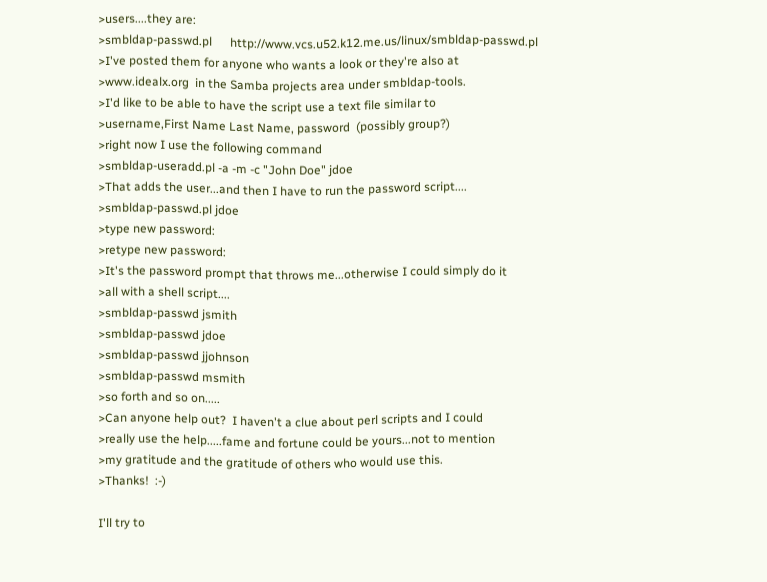>users....they are:
>smbldap-passwd.pl      http://www.vcs.u52.k12.me.us/linux/smbldap-passwd.pl
>I've posted them for anyone who wants a look or they're also at
>www.idealx.org  in the Samba projects area under smbldap-tools.
>I'd like to be able to have the script use a text file similar to
>username,First Name Last Name, password  (possibly group?)
>right now I use the following command
>smbldap-useradd.pl -a -m -c "John Doe" jdoe
>That adds the user...and then I have to run the password script....
>smbldap-passwd.pl jdoe
>type new password:
>retype new password:
>It's the password prompt that throws me...otherwise I could simply do it
>all with a shell script....
>smbldap-passwd jsmith
>smbldap-passwd jdoe
>smbldap-passwd jjohnson
>smbldap-passwd msmith
>so forth and so on.....
>Can anyone help out?  I haven't a clue about perl scripts and I could
>really use the help.....fame and fortune could be yours...not to mention
>my gratitude and the gratitude of others who would use this.
>Thanks!  :-)

I'll try to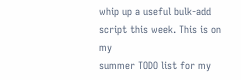whip up a useful bulk-add script this week. This is on my
summer TODO list for my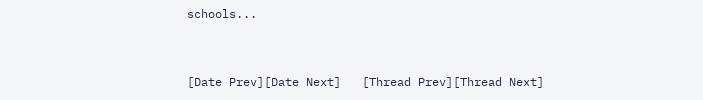schools...


[Date Prev][Date Next]   [Thread Prev][Thread Next]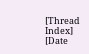[Thread Index] [Date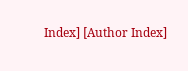Index] [Author Index]